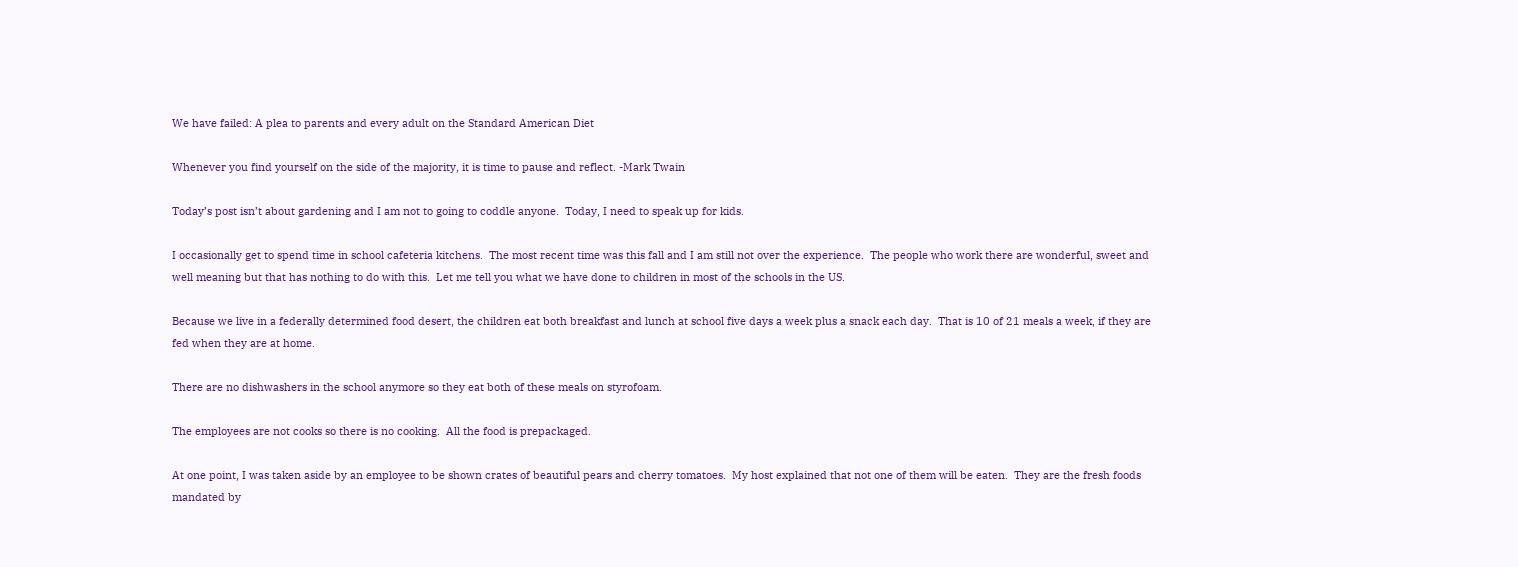We have failed: A plea to parents and every adult on the Standard American Diet

Whenever you find yourself on the side of the majority, it is time to pause and reflect. -Mark Twain

Today’s post isn’t about gardening and I am not to going to coddle anyone.  Today, I need to speak up for kids.

I occasionally get to spend time in school cafeteria kitchens.  The most recent time was this fall and I am still not over the experience.  The people who work there are wonderful, sweet and well meaning but that has nothing to do with this.  Let me tell you what we have done to children in most of the schools in the US.

Because we live in a federally determined food desert, the children eat both breakfast and lunch at school five days a week plus a snack each day.  That is 10 of 21 meals a week, if they are fed when they are at home.

There are no dishwashers in the school anymore so they eat both of these meals on styrofoam.

The employees are not cooks so there is no cooking.  All the food is prepackaged.

At one point, I was taken aside by an employee to be shown crates of beautiful pears and cherry tomatoes.  My host explained that not one of them will be eaten.  They are the fresh foods mandated by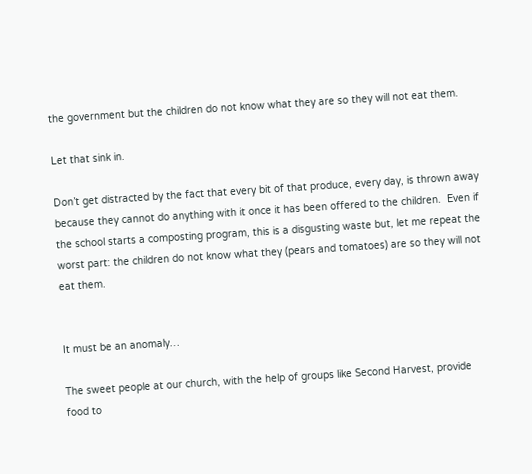the government but the children do not know what they are so they will not eat them.

Let that sink in.

Don’t get distracted by the fact that every bit of that produce, every day, is thrown away because they cannot do anything with it once it has been offered to the children.  Even if the school starts a composting program, this is a disgusting waste but, let me repeat the worst part: the children do not know what they (pears and tomatoes) are so they will not eat them.


It must be an anomaly…

The sweet people at our church, with the help of groups like Second Harvest, provide food to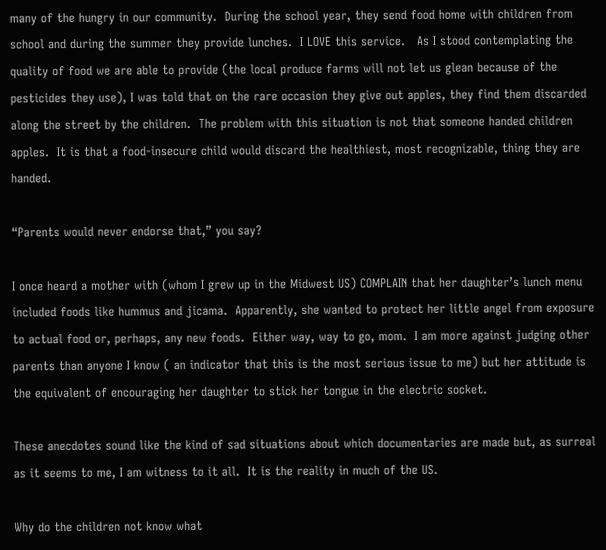many of the hungry in our community.  During the school year, they send food home with children from school and during the summer they provide lunches.  I LOVE this service.   As I stood contemplating the quality of food we are able to provide (the local produce farms will not let us glean because of the pesticides they use), I was told that on the rare occasion they give out apples, they find them discarded along the street by the children.  The problem with this situation is not that someone handed children apples.  It is that a food-insecure child would discard the healthiest, most recognizable, thing they are handed.

“Parents would never endorse that,” you say?

I once heard a mother with (whom I grew up in the Midwest US) COMPLAIN that her daughter’s lunch menu included foods like hummus and jicama.  Apparently, she wanted to protect her little angel from exposure to actual food or, perhaps, any new foods.  Either way, way to go, mom.  I am more against judging other parents than anyone I know ( an indicator that this is the most serious issue to me) but her attitude is the equivalent of encouraging her daughter to stick her tongue in the electric socket.

These anecdotes sound like the kind of sad situations about which documentaries are made but, as surreal as it seems to me, I am witness to it all.  It is the reality in much of the US.

Why do the children not know what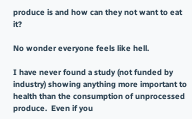produce is and how can they not want to eat it?

No wonder everyone feels like hell.

I have never found a study (not funded by industry) showing anything more important to health than the consumption of unprocessed produce.  Even if you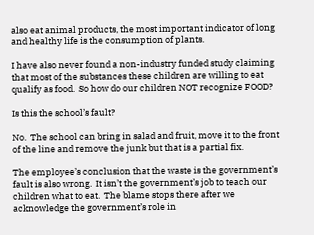also eat animal products, the most important indicator of long and healthy life is the consumption of plants.

I have also never found a non-industry funded study claiming that most of the substances these children are willing to eat qualify as food.  So how do our children NOT recognize FOOD?

Is this the school’s fault?

No.  The school can bring in salad and fruit, move it to the front of the line and remove the junk but that is a partial fix.

The employee’s conclusion that the waste is the government’s fault is also wrong.  It isn’t the government’s job to teach our children what to eat.  The blame stops there after we acknowledge the government’s role in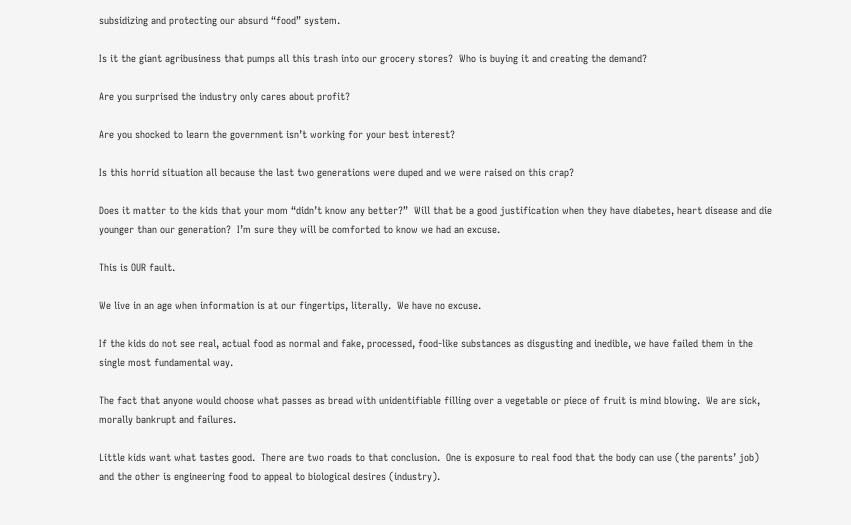subsidizing and protecting our absurd “food” system.

Is it the giant agribusiness that pumps all this trash into our grocery stores?  Who is buying it and creating the demand?

Are you surprised the industry only cares about profit?

Are you shocked to learn the government isn’t working for your best interest?

Is this horrid situation all because the last two generations were duped and we were raised on this crap?

Does it matter to the kids that your mom “didn’t know any better?”  Will that be a good justification when they have diabetes, heart disease and die younger than our generation?  I’m sure they will be comforted to know we had an excuse.

This is OUR fault.

We live in an age when information is at our fingertips, literally.  We have no excuse.

If the kids do not see real, actual food as normal and fake, processed, food-like substances as disgusting and inedible, we have failed them in the single most fundamental way.

The fact that anyone would choose what passes as bread with unidentifiable filling over a vegetable or piece of fruit is mind blowing.  We are sick,  morally bankrupt and failures.

Little kids want what tastes good.  There are two roads to that conclusion.  One is exposure to real food that the body can use (the parents’ job) and the other is engineering food to appeal to biological desires (industry).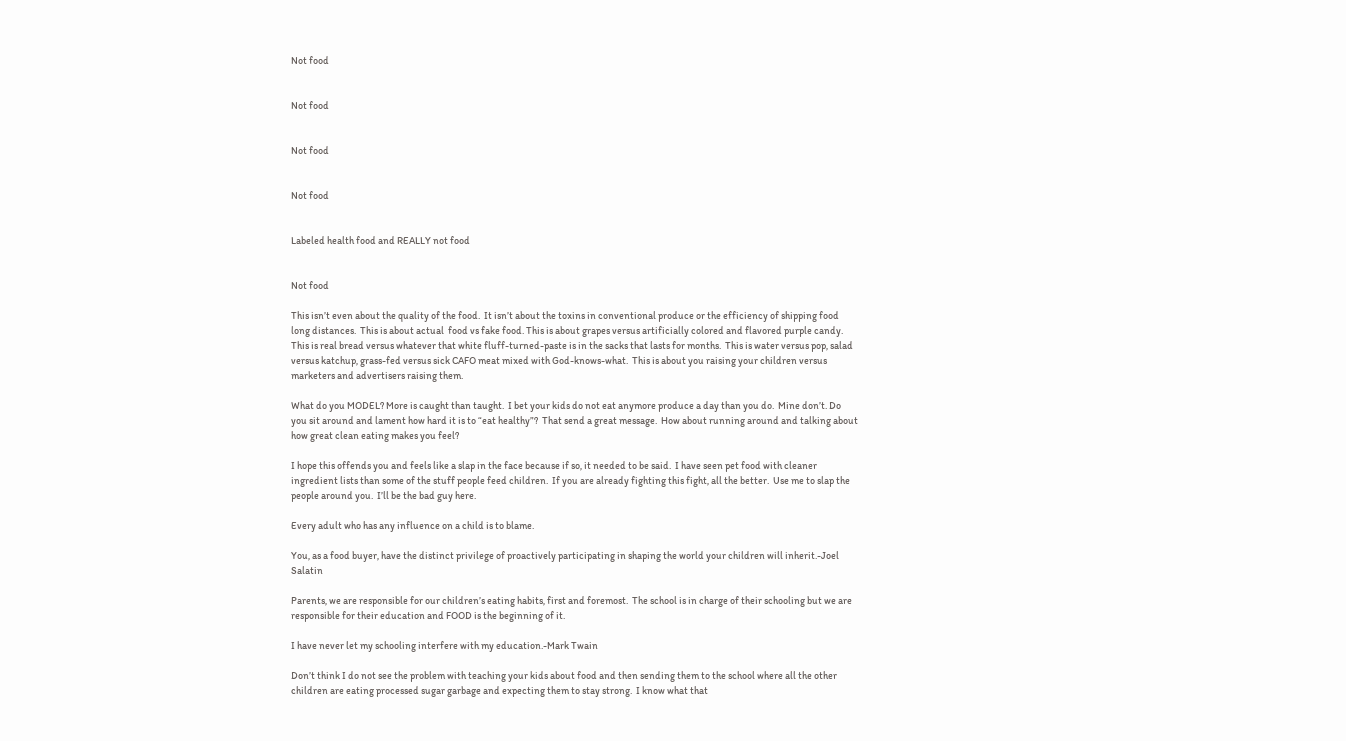Not food


Not food


Not food


Not food


Labeled health food and REALLY not food


Not food

This isn’t even about the quality of the food.  It isn’t about the toxins in conventional produce or the efficiency of shipping food long distances.  This is about actual  food vs fake food. This is about grapes versus artificially colored and flavored purple candy.  This is real bread versus whatever that white fluff-turned-paste is in the sacks that lasts for months.  This is water versus pop, salad versus katchup, grass-fed versus sick CAFO meat mixed with God-knows-what.  This is about you raising your children versus marketers and advertisers raising them.

What do you MODEL? More is caught than taught.  I bet your kids do not eat anymore produce a day than you do.  Mine don’t. Do you sit around and lament how hard it is to “eat healthy”?  That send a great message.  How about running around and talking about how great clean eating makes you feel?

I hope this offends you and feels like a slap in the face because if so, it needed to be said.  I have seen pet food with cleaner ingredient lists than some of the stuff people feed children.  If you are already fighting this fight, all the better.  Use me to slap the people around you.  I’ll be the bad guy here.

Every adult who has any influence on a child is to blame.

You, as a food buyer, have the distinct privilege of proactively participating in shaping the world your children will inherit.-Joel Salatin

Parents, we are responsible for our children’s eating habits, first and foremost.  The school is in charge of their schooling but we are responsible for their education and FOOD is the beginning of it.

I have never let my schooling interfere with my education.-Mark Twain

Don’t think I do not see the problem with teaching your kids about food and then sending them to the school where all the other children are eating processed sugar garbage and expecting them to stay strong.  I know what that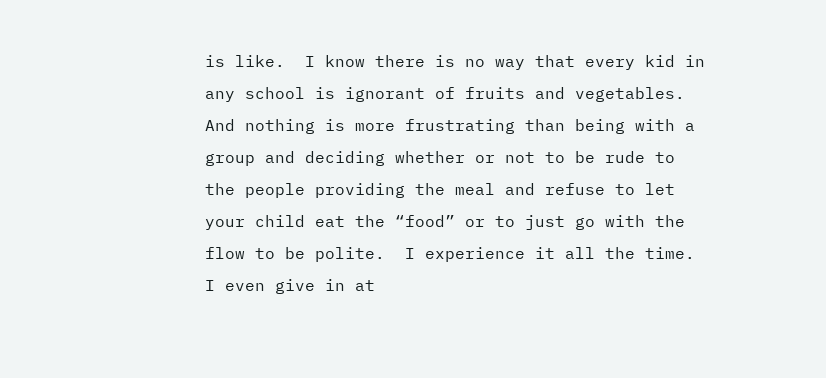is like.  I know there is no way that every kid in any school is ignorant of fruits and vegetables.  And nothing is more frustrating than being with a group and deciding whether or not to be rude to the people providing the meal and refuse to let your child eat the “food” or to just go with the flow to be polite.  I experience it all the time.  I even give in at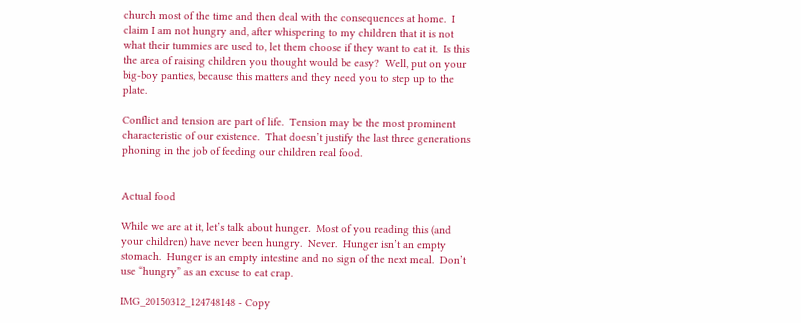church most of the time and then deal with the consequences at home.  I claim I am not hungry and, after whispering to my children that it is not what their tummies are used to, let them choose if they want to eat it.  Is this the area of raising children you thought would be easy?  Well, put on your big-boy panties, because this matters and they need you to step up to the plate.

Conflict and tension are part of life.  Tension may be the most prominent characteristic of our existence.  That doesn’t justify the last three generations phoning in the job of feeding our children real food.


Actual food

While we are at it, let’s talk about hunger.  Most of you reading this (and your children) have never been hungry.  Never.  Hunger isn’t an empty stomach.  Hunger is an empty intestine and no sign of the next meal.  Don’t use “hungry” as an excuse to eat crap.

IMG_20150312_124748148 - Copy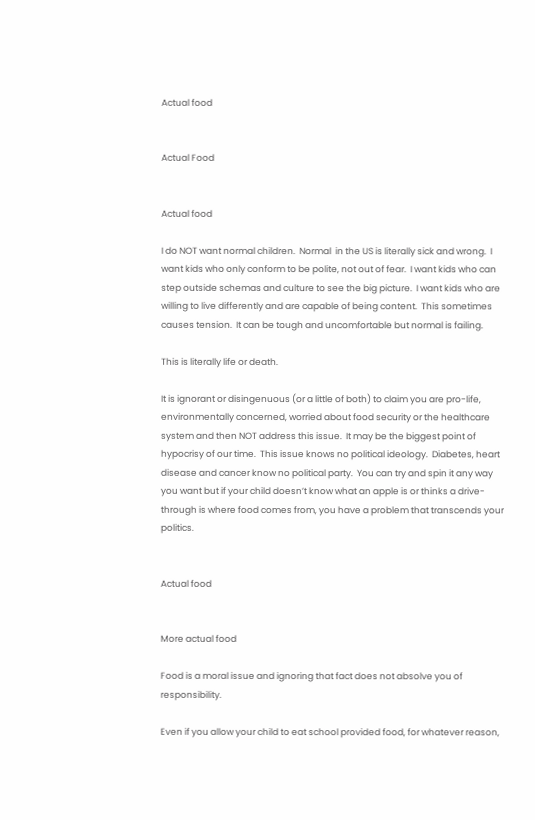Actual food


Actual Food


Actual food

I do NOT want normal children.  Normal  in the US is literally sick and wrong.  I want kids who only conform to be polite, not out of fear.  I want kids who can step outside schemas and culture to see the big picture.  I want kids who are willing to live differently and are capable of being content.  This sometimes causes tension.  It can be tough and uncomfortable but normal is failing.

This is literally life or death.

It is ignorant or disingenuous (or a little of both) to claim you are pro-life, environmentally concerned, worried about food security or the healthcare system and then NOT address this issue.  It may be the biggest point of hypocrisy of our time.  This issue knows no political ideology.  Diabetes, heart disease and cancer know no political party.  You can try and spin it any way you want but if your child doesn’t know what an apple is or thinks a drive-through is where food comes from, you have a problem that transcends your politics.


Actual food


More actual food

Food is a moral issue and ignoring that fact does not absolve you of responsibility.

Even if you allow your child to eat school provided food, for whatever reason,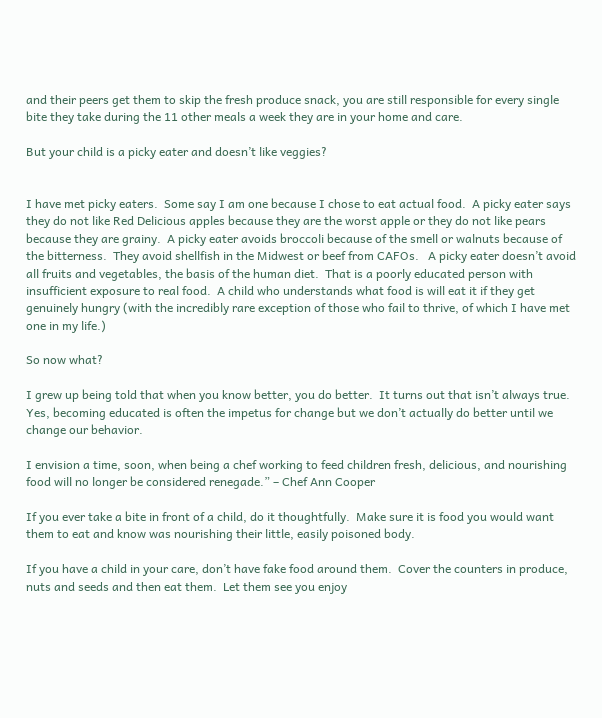and their peers get them to skip the fresh produce snack, you are still responsible for every single bite they take during the 11 other meals a week they are in your home and care.

But your child is a picky eater and doesn’t like veggies?


I have met picky eaters.  Some say I am one because I chose to eat actual food.  A picky eater says they do not like Red Delicious apples because they are the worst apple or they do not like pears because they are grainy.  A picky eater avoids broccoli because of the smell or walnuts because of the bitterness.  They avoid shellfish in the Midwest or beef from CAFOs.   A picky eater doesn’t avoid all fruits and vegetables, the basis of the human diet.  That is a poorly educated person with insufficient exposure to real food.  A child who understands what food is will eat it if they get genuinely hungry (with the incredibly rare exception of those who fail to thrive, of which I have met one in my life.)

So now what?

I grew up being told that when you know better, you do better.  It turns out that isn’t always true.  Yes, becoming educated is often the impetus for change but we don’t actually do better until we change our behavior.

I envision a time, soon, when being a chef working to feed children fresh, delicious, and nourishing food will no longer be considered renegade.” – Chef Ann Cooper

If you ever take a bite in front of a child, do it thoughtfully.  Make sure it is food you would want them to eat and know was nourishing their little, easily poisoned body.

If you have a child in your care, don’t have fake food around them.  Cover the counters in produce, nuts and seeds and then eat them.  Let them see you enjoy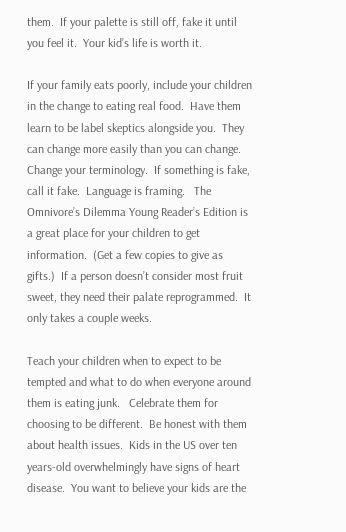them.  If your palette is still off, fake it until you feel it.  Your kid’s life is worth it.

If your family eats poorly, include your children in the change to eating real food.  Have them learn to be label skeptics alongside you.  They can change more easily than you can change. Change your terminology.  If something is fake, call it fake.  Language is framing.   The Omnivore’s Dilemma Young Reader’s Edition is a great place for your children to get information.  (Get a few copies to give as gifts.)  If a person doesn’t consider most fruit sweet, they need their palate reprogrammed.  It only takes a couple weeks.

Teach your children when to expect to be tempted and what to do when everyone around them is eating junk.   Celebrate them for choosing to be different.  Be honest with them about health issues.  Kids in the US over ten years-old overwhelmingly have signs of heart disease.  You want to believe your kids are the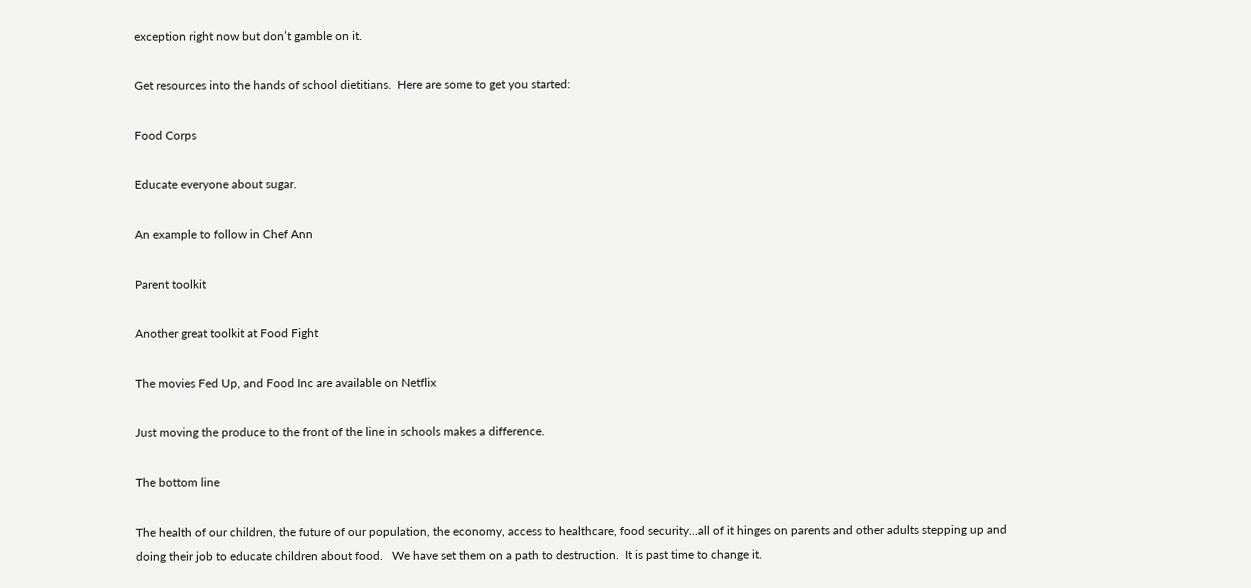exception right now but don’t gamble on it.

Get resources into the hands of school dietitians.  Here are some to get you started:

Food Corps

Educate everyone about sugar.

An example to follow in Chef Ann

Parent toolkit

Another great toolkit at Food Fight

The movies Fed Up, and Food Inc are available on Netflix

Just moving the produce to the front of the line in schools makes a difference.

The bottom line

The health of our children, the future of our population, the economy, access to healthcare, food security…all of it hinges on parents and other adults stepping up and doing their job to educate children about food.   We have set them on a path to destruction.  It is past time to change it.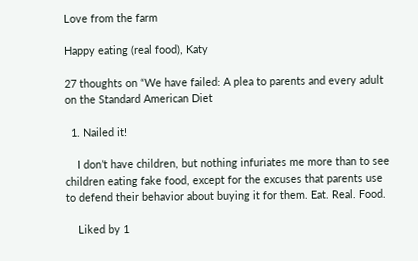Love from the farm

Happy eating (real food), Katy

27 thoughts on “We have failed: A plea to parents and every adult on the Standard American Diet

  1. Nailed it!

    I don’t have children, but nothing infuriates me more than to see children eating fake food, except for the excuses that parents use to defend their behavior about buying it for them. Eat. Real. Food.

    Liked by 1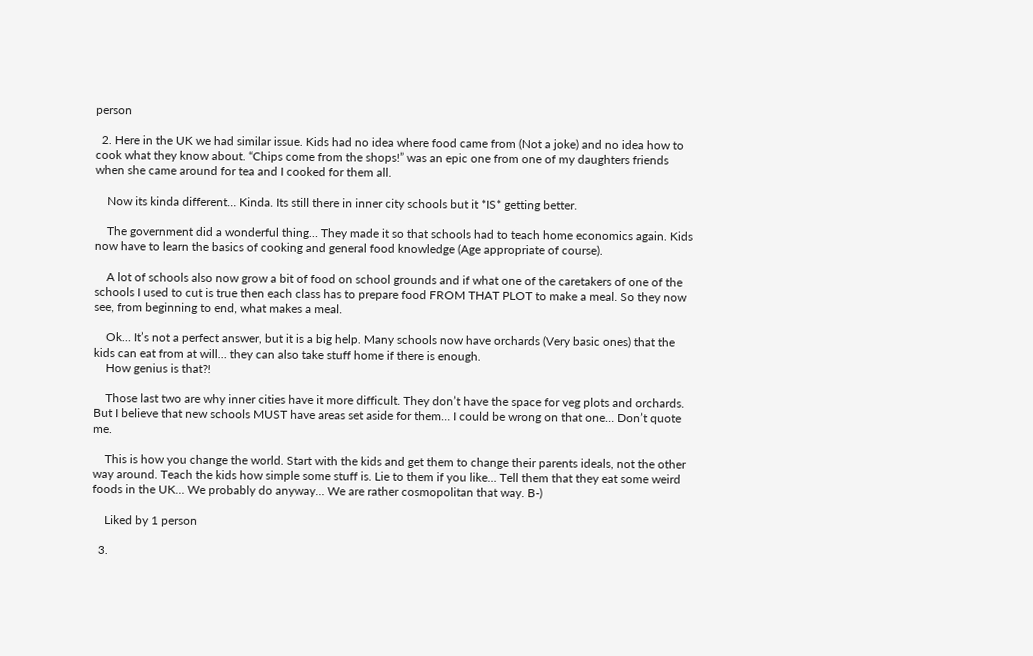person

  2. Here in the UK we had similar issue. Kids had no idea where food came from (Not a joke) and no idea how to cook what they know about. “Chips come from the shops!” was an epic one from one of my daughters friends when she came around for tea and I cooked for them all.

    Now its kinda different… Kinda. Its still there in inner city schools but it *IS* getting better.

    The government did a wonderful thing… They made it so that schools had to teach home economics again. Kids now have to learn the basics of cooking and general food knowledge (Age appropriate of course).

    A lot of schools also now grow a bit of food on school grounds and if what one of the caretakers of one of the schools I used to cut is true then each class has to prepare food FROM THAT PLOT to make a meal. So they now see, from beginning to end, what makes a meal.

    Ok… It’s not a perfect answer, but it is a big help. Many schools now have orchards (Very basic ones) that the kids can eat from at will… they can also take stuff home if there is enough.
    How genius is that?!

    Those last two are why inner cities have it more difficult. They don’t have the space for veg plots and orchards. But I believe that new schools MUST have areas set aside for them… I could be wrong on that one… Don’t quote me.

    This is how you change the world. Start with the kids and get them to change their parents ideals, not the other way around. Teach the kids how simple some stuff is. Lie to them if you like… Tell them that they eat some weird foods in the UK… We probably do anyway… We are rather cosmopolitan that way. B-)

    Liked by 1 person

  3.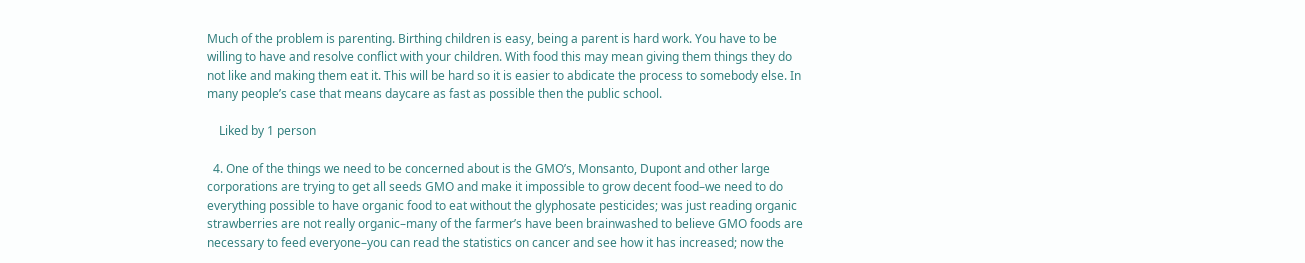Much of the problem is parenting. Birthing children is easy, being a parent is hard work. You have to be willing to have and resolve conflict with your children. With food this may mean giving them things they do not like and making them eat it. This will be hard so it is easier to abdicate the process to somebody else. In many people’s case that means daycare as fast as possible then the public school.

    Liked by 1 person

  4. One of the things we need to be concerned about is the GMO’s, Monsanto, Dupont and other large corporations are trying to get all seeds GMO and make it impossible to grow decent food–we need to do everything possible to have organic food to eat without the glyphosate pesticides; was just reading organic strawberries are not really organic–many of the farmer’s have been brainwashed to believe GMO foods are necessary to feed everyone–you can read the statistics on cancer and see how it has increased; now the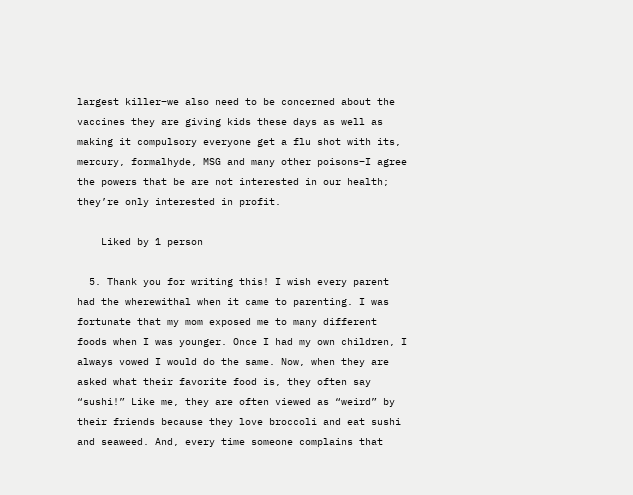largest killer–we also need to be concerned about the vaccines they are giving kids these days as well as making it compulsory everyone get a flu shot with its, mercury, formalhyde, MSG and many other poisons–I agree the powers that be are not interested in our health; they’re only interested in profit.

    Liked by 1 person

  5. Thank you for writing this! I wish every parent had the wherewithal when it came to parenting. I was fortunate that my mom exposed me to many different foods when I was younger. Once I had my own children, I always vowed I would do the same. Now, when they are asked what their favorite food is, they often say “sushi!” Like me, they are often viewed as “weird” by their friends because they love broccoli and eat sushi and seaweed. And, every time someone complains that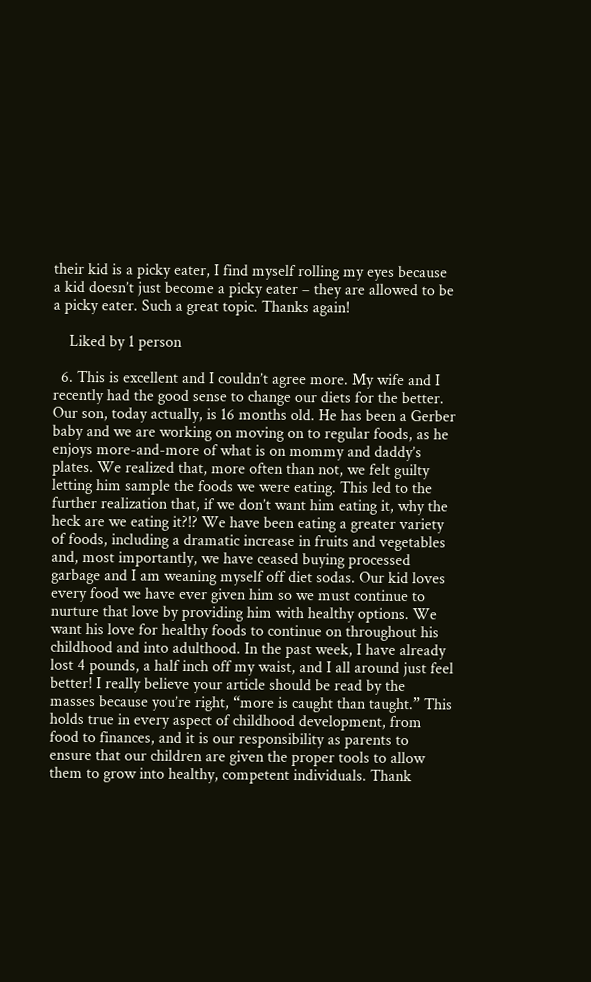their kid is a picky eater, I find myself rolling my eyes because a kid doesn’t just become a picky eater – they are allowed to be a picky eater. Such a great topic. Thanks again!

    Liked by 1 person

  6. This is excellent and I couldn’t agree more. My wife and I recently had the good sense to change our diets for the better. Our son, today actually, is 16 months old. He has been a Gerber baby and we are working on moving on to regular foods, as he enjoys more-and-more of what is on mommy and daddy’s plates. We realized that, more often than not, we felt guilty letting him sample the foods we were eating. This led to the further realization that, if we don’t want him eating it, why the heck are we eating it?!? We have been eating a greater variety of foods, including a dramatic increase in fruits and vegetables and, most importantly, we have ceased buying processed garbage and I am weaning myself off diet sodas. Our kid loves every food we have ever given him so we must continue to nurture that love by providing him with healthy options. We want his love for healthy foods to continue on throughout his childhood and into adulthood. In the past week, I have already lost 4 pounds, a half inch off my waist, and I all around just feel better! I really believe your article should be read by the masses because you’re right, “more is caught than taught.” This holds true in every aspect of childhood development, from food to finances, and it is our responsibility as parents to ensure that our children are given the proper tools to allow them to grow into healthy, competent individuals. Thank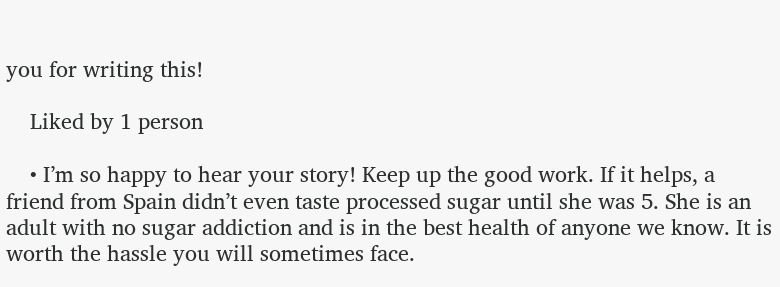you for writing this!

    Liked by 1 person

    • I’m so happy to hear your story! Keep up the good work. If it helps, a friend from Spain didn’t even taste processed sugar until she was 5. She is an adult with no sugar addiction and is in the best health of anyone we know. It is worth the hassle you will sometimes face.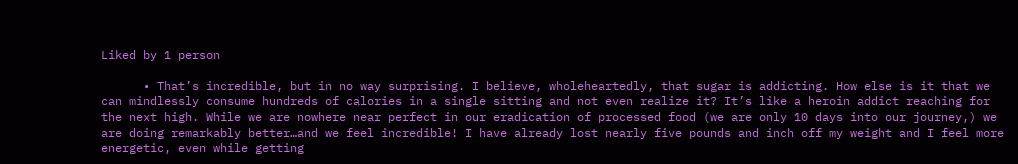Liked by 1 person

      • That’s incredible, but in no way surprising. I believe, wholeheartedly, that sugar is addicting. How else is it that we can mindlessly consume hundreds of calories in a single sitting and not even realize it? It’s like a heroin addict reaching for the next high. While we are nowhere near perfect in our eradication of processed food (we are only 10 days into our journey,) we are doing remarkably better…and we feel incredible! I have already lost nearly five pounds and inch off my weight and I feel more energetic, even while getting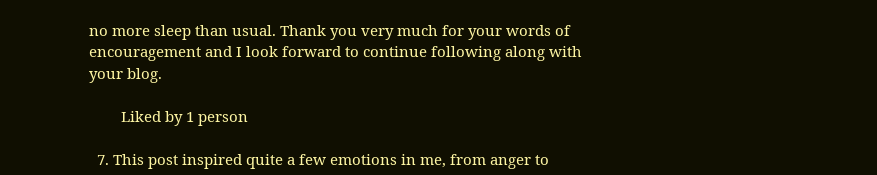no more sleep than usual. Thank you very much for your words of encouragement and I look forward to continue following along with your blog.

        Liked by 1 person

  7. This post inspired quite a few emotions in me, from anger to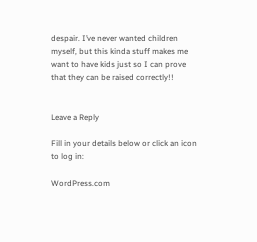despair. I’ve never wanted children myself, but this kinda stuff makes me want to have kids just so I can prove that they can be raised correctly!!


Leave a Reply

Fill in your details below or click an icon to log in:

WordPress.com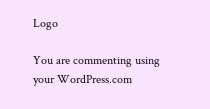Logo

You are commenting using your WordPress.com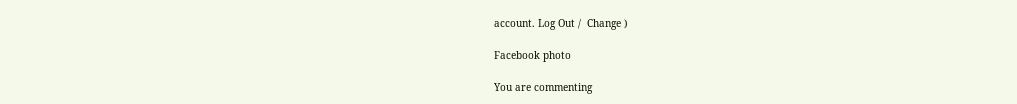account. Log Out /  Change )

Facebook photo

You are commenting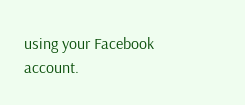using your Facebook account.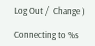Log Out /  Change )

Connecting to %s